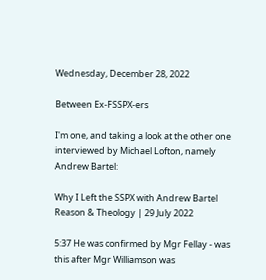Wednesday, December 28, 2022

Between Ex-FSSPX-ers

I'm one, and taking a look at the other one interviewed by Michael Lofton, namely Andrew Bartel:

Why I Left the SSPX with Andrew Bartel
Reason & Theology | 29 July 2022

5:37 He was confirmed by Mgr Fellay - was this after Mgr Williamson was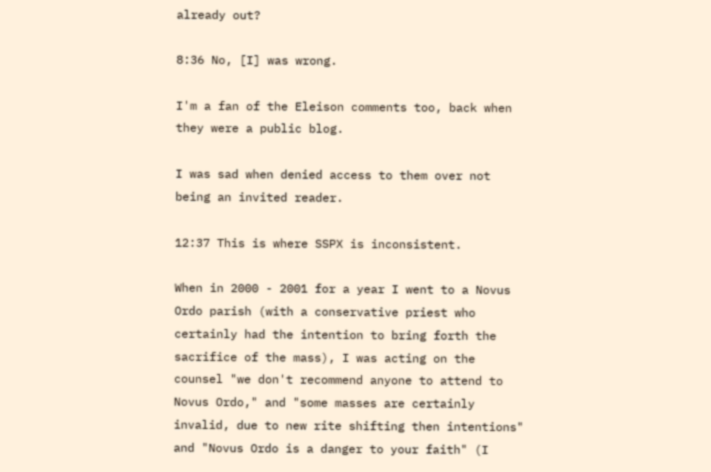already out?

8:36 No, [I] was wrong.

I'm a fan of the Eleison comments too, back when they were a public blog.

I was sad when denied access to them over not being an invited reader.

12:37 This is where SSPX is inconsistent.

When in 2000 - 2001 for a year I went to a Novus Ordo parish (with a conservative priest who certainly had the intention to bring forth the sacrifice of the mass), I was acting on the counsel "we don't recommend anyone to attend to Novus Ordo," and "some masses are certainly invalid, due to new rite shifting then intentions" and "Novus Ordo is a danger to your faith" (I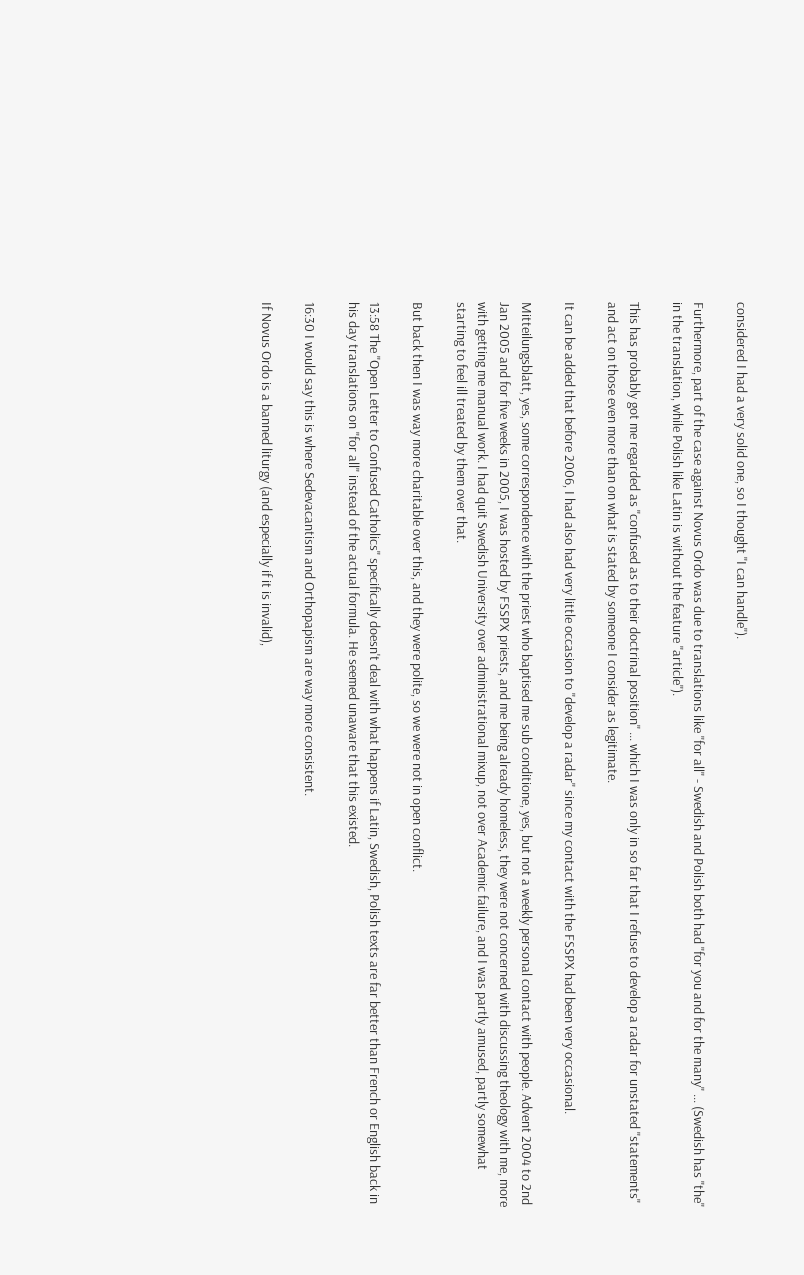considered I had a very solid one, so I thought "I can handle").

Furthermore, part of the case against Novus Ordo was due to translations like "for all" - Swedish and Polish both had "for you and for the many" ... (Swedish has "the" in the translation, while Polish like Latin is without the feature "article").

This has probably got me regarded as "confused as to their doctrinal position" ... which I was only in so far that I refuse to develop a radar for unstated "statements" and act on those even more than on what is stated by someone I consider as legitimate.

It can be added that before 2006, I had also had very little occasion to "develop a radar" since my contact with the FSSPX had been very occasional.

Mitteilungsblatt, yes, some correspondence with the priest who baptised me sub conditione, yes, but not a weekly personal contact with people. Advent 2004 to 2nd Jan 2005 and for five weeks in 2005, I was hosted by FSSPX priests, and me being already homeless, they were not concerned with discussing theology with me, more with getting me manual work. I had quit Swedish University over administrational mixup, not over Academic failure, and I was partly amused, partly somewhat starting to feel ill treated by them over that.

But back then I was way more charitable over this, and they were polite, so we were not in open conflict.

13:58 The "Open Letter to Confused Catholics" specifically doesn't deal with what happens if Latin, Swedish, Polish texts are far better than French or English back in his day translations on "for all" instead of the actual formula. He seemed unaware that this existed.

16:30 I would say this is where Sedevacantism and Orthopapism are way more consistent.

If Novus Ordo is a banned liturgy (and especially if it is invalid),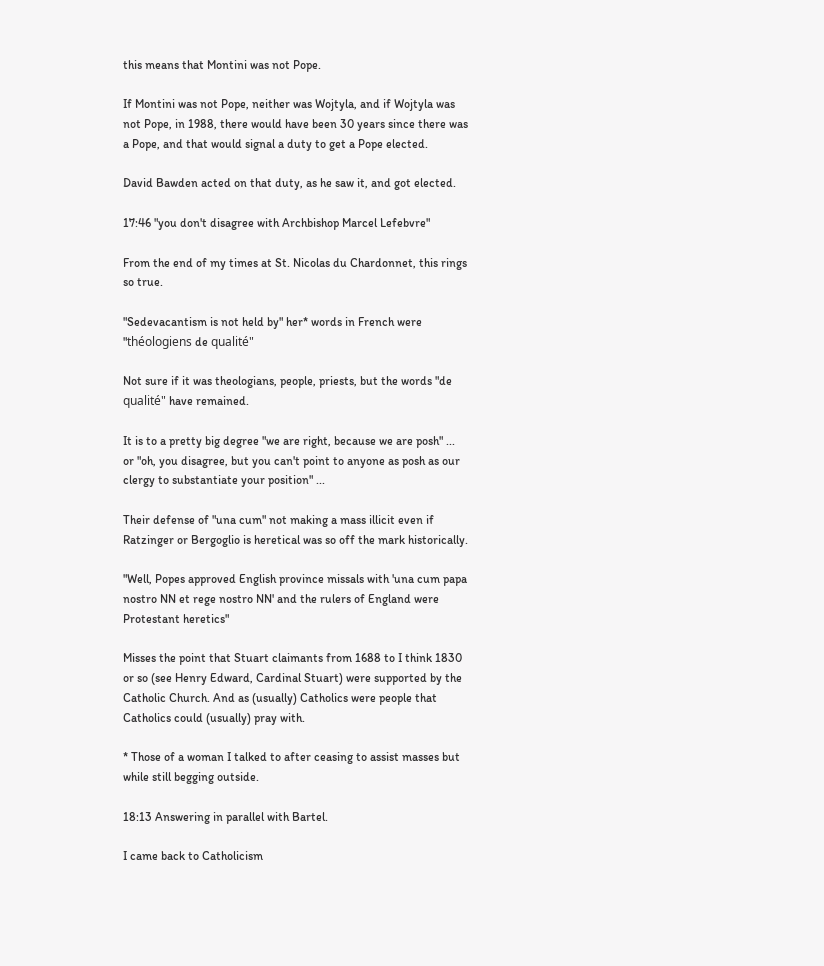this means that Montini was not Pope.

If Montini was not Pope, neither was Wojtyla, and if Wojtyla was not Pope, in 1988, there would have been 30 years since there was a Pope, and that would signal a duty to get a Pope elected.

David Bawden acted on that duty, as he saw it, and got elected.

17:46 "you don't disagree with Archbishop Marcel Lefebvre"

From the end of my times at St. Nicolas du Chardonnet, this rings so true.

"Sedevacantism is not held by" her* words in French were "théologiens de qualité"

Not sure if it was theologians, people, priests, but the words "de qualité" have remained.

It is to a pretty big degree "we are right, because we are posh" ... or "oh, you disagree, but you can't point to anyone as posh as our clergy to substantiate your position" ...

Their defense of "una cum" not making a mass illicit even if Ratzinger or Bergoglio is heretical was so off the mark historically.

"Well, Popes approved English province missals with 'una cum papa nostro NN et rege nostro NN' and the rulers of England were Protestant heretics"

Misses the point that Stuart claimants from 1688 to I think 1830 or so (see Henry Edward, Cardinal Stuart) were supported by the Catholic Church. And as (usually) Catholics were people that Catholics could (usually) pray with.

* Those of a woman I talked to after ceasing to assist masses but while still begging outside.

18:13 Answering in parallel with Bartel.

I came back to Catholicism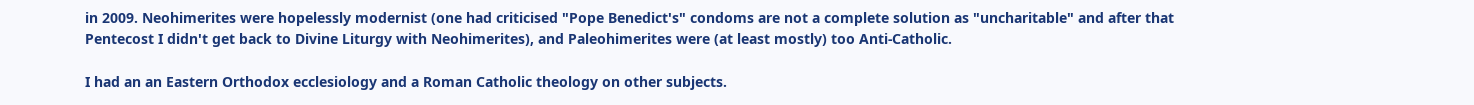in 2009. Neohimerites were hopelessly modernist (one had criticised "Pope Benedict's" condoms are not a complete solution as "uncharitable" and after that Pentecost I didn't get back to Divine Liturgy with Neohimerites), and Paleohimerites were (at least mostly) too Anti-Catholic.

I had an an Eastern Orthodox ecclesiology and a Roman Catholic theology on other subjects.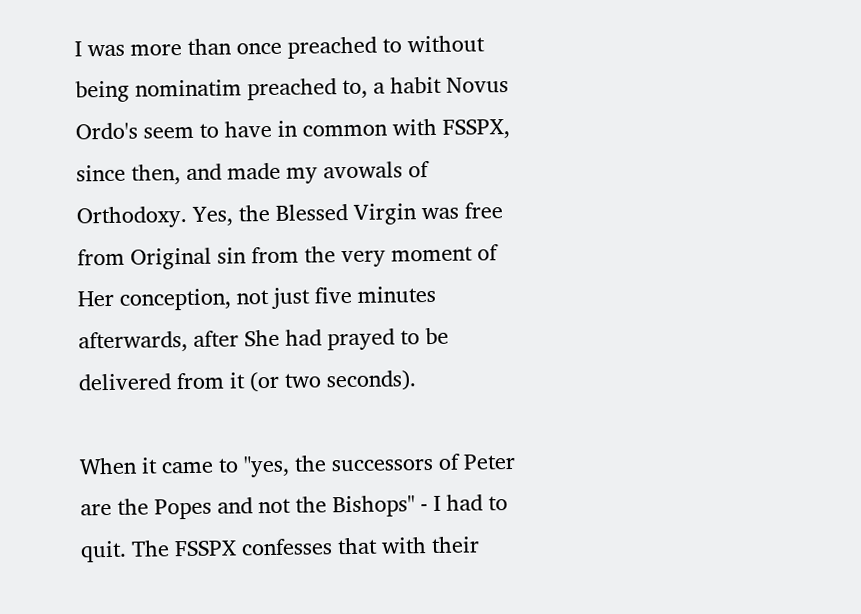I was more than once preached to without being nominatim preached to, a habit Novus Ordo's seem to have in common with FSSPX, since then, and made my avowals of Orthodoxy. Yes, the Blessed Virgin was free from Original sin from the very moment of Her conception, not just five minutes afterwards, after She had prayed to be delivered from it (or two seconds).

When it came to "yes, the successors of Peter are the Popes and not the Bishops" - I had to quit. The FSSPX confesses that with their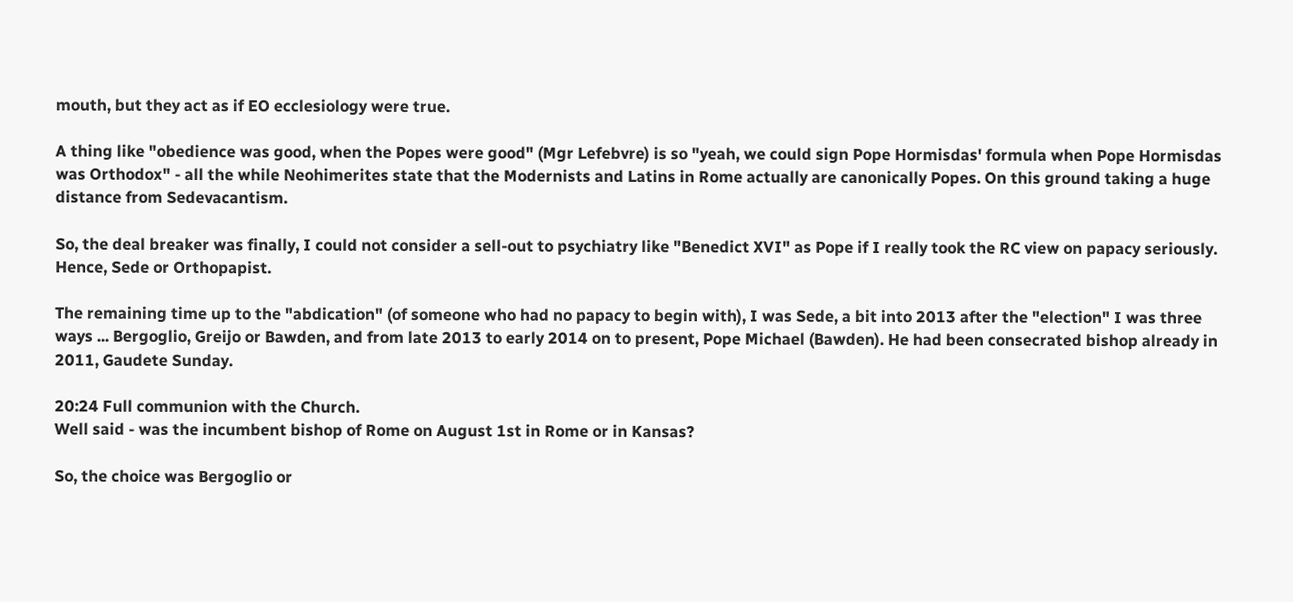mouth, but they act as if EO ecclesiology were true.

A thing like "obedience was good, when the Popes were good" (Mgr Lefebvre) is so "yeah, we could sign Pope Hormisdas' formula when Pope Hormisdas was Orthodox" - all the while Neohimerites state that the Modernists and Latins in Rome actually are canonically Popes. On this ground taking a huge distance from Sedevacantism.

So, the deal breaker was finally, I could not consider a sell-out to psychiatry like "Benedict XVI" as Pope if I really took the RC view on papacy seriously. Hence, Sede or Orthopapist.

The remaining time up to the "abdication" (of someone who had no papacy to begin with), I was Sede, a bit into 2013 after the "election" I was three ways ... Bergoglio, Greijo or Bawden, and from late 2013 to early 2014 on to present, Pope Michael (Bawden). He had been consecrated bishop already in 2011, Gaudete Sunday.

20:24 Full communion with the Church.
Well said - was the incumbent bishop of Rome on August 1st in Rome or in Kansas?

So, the choice was Bergoglio or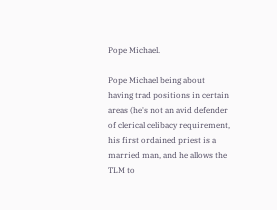Pope Michael.

Pope Michael being about having trad positions in certain areas (he's not an avid defender of clerical celibacy requirement, his first ordained priest is a married man, and he allows the TLM to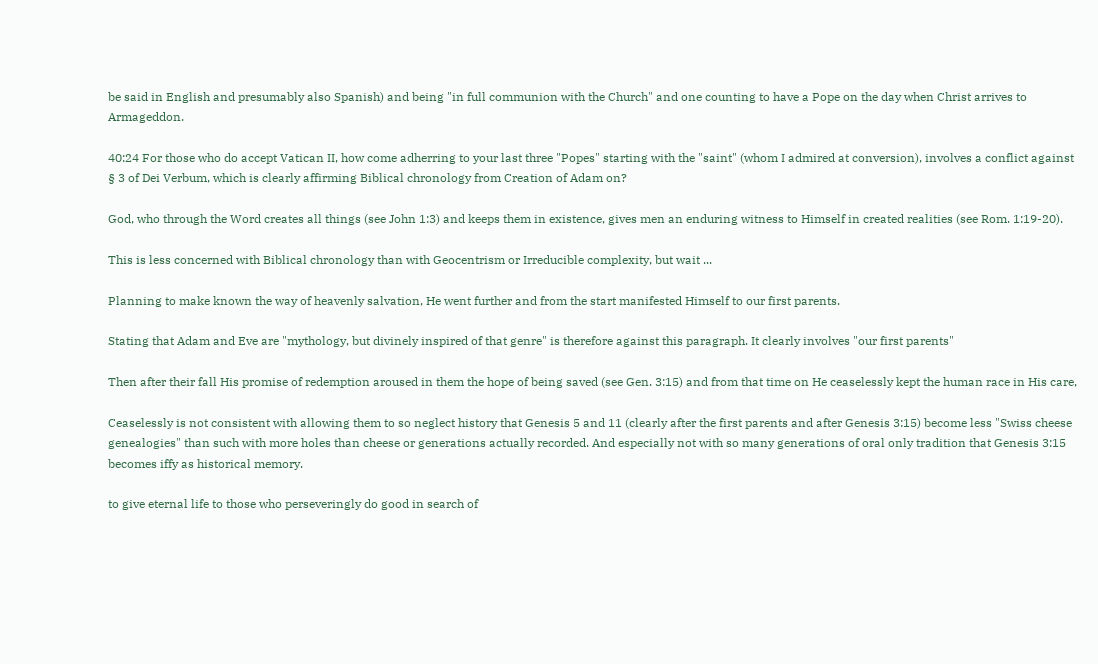be said in English and presumably also Spanish) and being "in full communion with the Church" and one counting to have a Pope on the day when Christ arrives to Armageddon.

40:24 For those who do accept Vatican II, how come adherring to your last three "Popes" starting with the "saint" (whom I admired at conversion), involves a conflict against § 3 of Dei Verbum, which is clearly affirming Biblical chronology from Creation of Adam on?

God, who through the Word creates all things (see John 1:3) and keeps them in existence, gives men an enduring witness to Himself in created realities (see Rom. 1:19-20).

This is less concerned with Biblical chronology than with Geocentrism or Irreducible complexity, but wait ...

Planning to make known the way of heavenly salvation, He went further and from the start manifested Himself to our first parents.

Stating that Adam and Eve are "mythology, but divinely inspired of that genre" is therefore against this paragraph. It clearly involves "our first parents"

Then after their fall His promise of redemption aroused in them the hope of being saved (see Gen. 3:15) and from that time on He ceaselessly kept the human race in His care,

Ceaselessly is not consistent with allowing them to so neglect history that Genesis 5 and 11 (clearly after the first parents and after Genesis 3:15) become less "Swiss cheese genealogies" than such with more holes than cheese or generations actually recorded. And especially not with so many generations of oral only tradition that Genesis 3:15 becomes iffy as historical memory.

to give eternal life to those who perseveringly do good in search of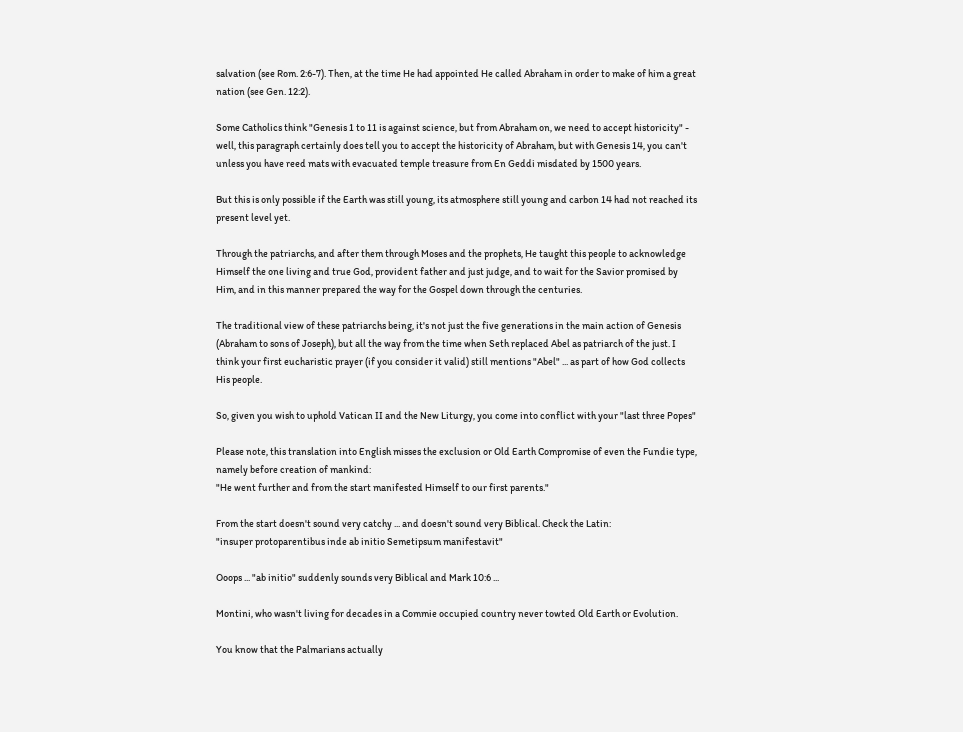salvation (see Rom. 2:6-7). Then, at the time He had appointed He called Abraham in order to make of him a great nation (see Gen. 12:2).

Some Catholics think "Genesis 1 to 11 is against science, but from Abraham on, we need to accept historicity" - well, this paragraph certainly does tell you to accept the historicity of Abraham, but with Genesis 14, you can't unless you have reed mats with evacuated temple treasure from En Geddi misdated by 1500 years.

But this is only possible if the Earth was still young, its atmosphere still young and carbon 14 had not reached its present level yet.

Through the patriarchs, and after them through Moses and the prophets, He taught this people to acknowledge Himself the one living and true God, provident father and just judge, and to wait for the Savior promised by Him, and in this manner prepared the way for the Gospel down through the centuries.

The traditional view of these patriarchs being, it's not just the five generations in the main action of Genesis (Abraham to sons of Joseph), but all the way from the time when Seth replaced Abel as patriarch of the just. I think your first eucharistic prayer (if you consider it valid) still mentions "Abel" ... as part of how God collects His people.

So, given you wish to uphold Vatican II and the New Liturgy, you come into conflict with your "last three Popes"

Please note, this translation into English misses the exclusion or Old Earth Compromise of even the Fundie type, namely before creation of mankind:
"He went further and from the start manifested Himself to our first parents."

From the start doesn't sound very catchy ... and doesn't sound very Biblical. Check the Latin:
"insuper protoparentibus inde ab initio Semetipsum manifestavit"

Ooops ... "ab initio" suddenly sounds very Biblical and Mark 10:6 ...

Montini, who wasn't living for decades in a Commie occupied country never towted Old Earth or Evolution.

You know that the Palmarians actually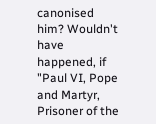canonised him? Wouldn't have happened, if "Paul VI, Pope and Martyr, Prisoner of the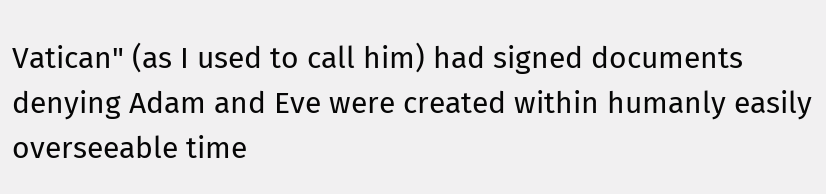Vatican" (as I used to call him) had signed documents denying Adam and Eve were created within humanly easily overseeable time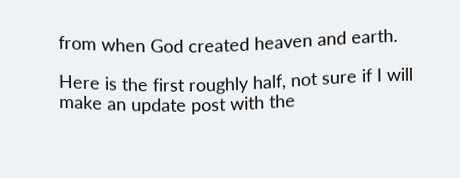from when God created heaven and earth.

Here is the first roughly half, not sure if I will make an update post with the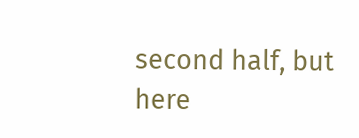second half, but here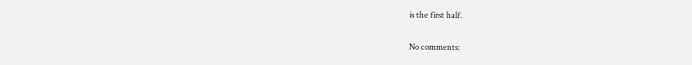is the first half.

No comments: